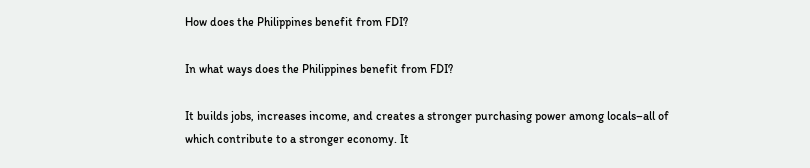How does the Philippines benefit from FDI?

In what ways does the Philippines benefit from FDI?

It builds jobs, increases income, and creates a stronger purchasing power among locals–all of which contribute to a stronger economy. It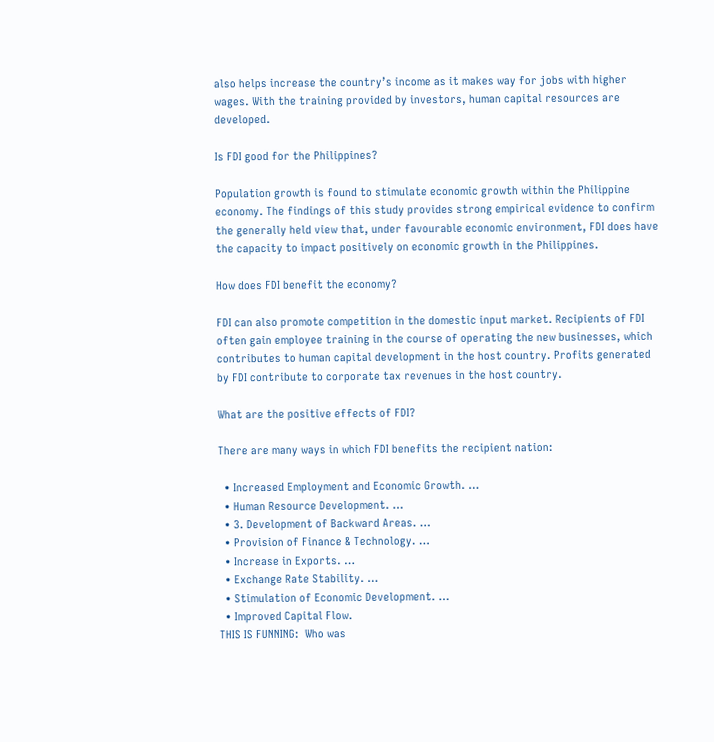also helps increase the country’s income as it makes way for jobs with higher wages. With the training provided by investors, human capital resources are developed.

Is FDI good for the Philippines?

Population growth is found to stimulate economic growth within the Philippine economy. The findings of this study provides strong empirical evidence to confirm the generally held view that, under favourable economic environment, FDI does have the capacity to impact positively on economic growth in the Philippines.

How does FDI benefit the economy?

FDI can also promote competition in the domestic input market. Recipients of FDI often gain employee training in the course of operating the new businesses, which contributes to human capital development in the host country. Profits generated by FDI contribute to corporate tax revenues in the host country.

What are the positive effects of FDI?

There are many ways in which FDI benefits the recipient nation:

  • Increased Employment and Economic Growth. …
  • Human Resource Development. …
  • 3. Development of Backward Areas. …
  • Provision of Finance & Technology. …
  • Increase in Exports. …
  • Exchange Rate Stability. …
  • Stimulation of Economic Development. …
  • Improved Capital Flow.
THIS IS FUNNING:  Who was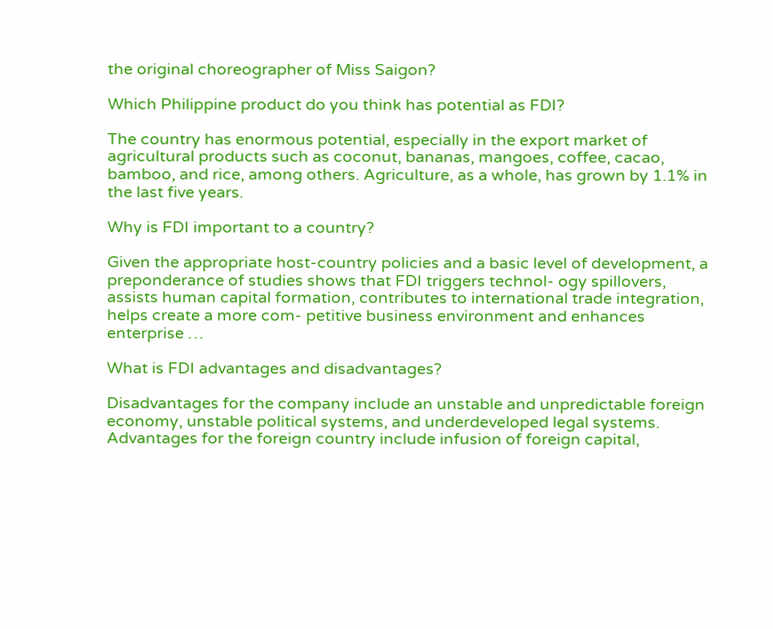the original choreographer of Miss Saigon?

Which Philippine product do you think has potential as FDI?

The country has enormous potential, especially in the export market of agricultural products such as coconut, bananas, mangoes, coffee, cacao, bamboo, and rice, among others. Agriculture, as a whole, has grown by 1.1% in the last five years.

Why is FDI important to a country?

Given the appropriate host-country policies and a basic level of development, a preponderance of studies shows that FDI triggers technol- ogy spillovers, assists human capital formation, contributes to international trade integration, helps create a more com- petitive business environment and enhances enterprise …

What is FDI advantages and disadvantages?

Disadvantages for the company include an unstable and unpredictable foreign economy, unstable political systems, and underdeveloped legal systems. Advantages for the foreign country include infusion of foreign capital,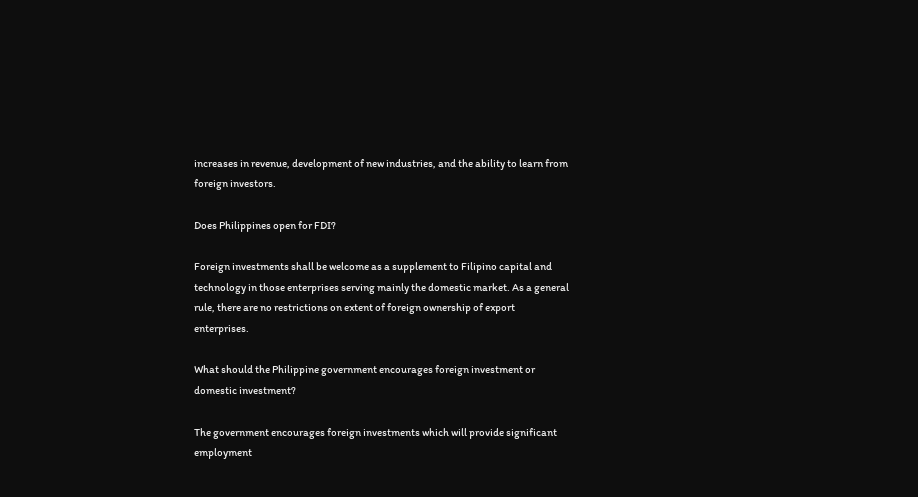increases in revenue, development of new industries, and the ability to learn from foreign investors.

Does Philippines open for FDI?

Foreign investments shall be welcome as a supplement to Filipino capital and technology in those enterprises serving mainly the domestic market. As a general rule, there are no restrictions on extent of foreign ownership of export enterprises.

What should the Philippine government encourages foreign investment or domestic investment?

The government encourages foreign investments which will provide significant employment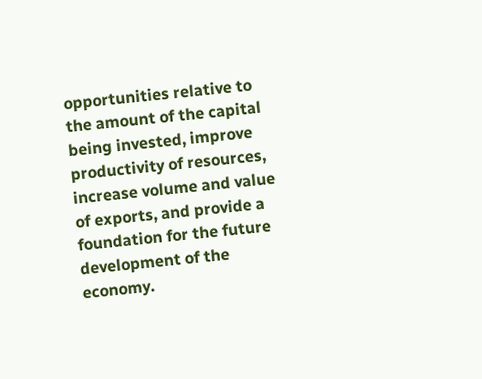opportunities relative to the amount of the capital being invested, improve productivity of resources, increase volume and value of exports, and provide a foundation for the future development of the economy.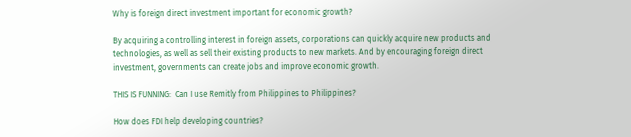Why is foreign direct investment important for economic growth?

By acquiring a controlling interest in foreign assets, corporations can quickly acquire new products and technologies, as well as sell their existing products to new markets. And by encouraging foreign direct investment, governments can create jobs and improve economic growth.

THIS IS FUNNING:  Can I use Remitly from Philippines to Philippines?

How does FDI help developing countries?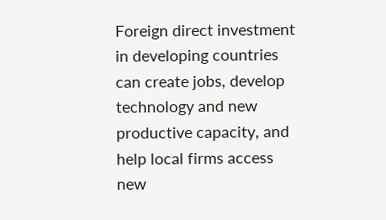Foreign direct investment in developing countries can create jobs, develop technology and new productive capacity, and help local firms access new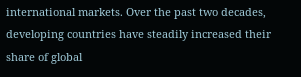international markets. Over the past two decades, developing countries have steadily increased their share of global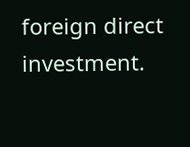foreign direct investment.